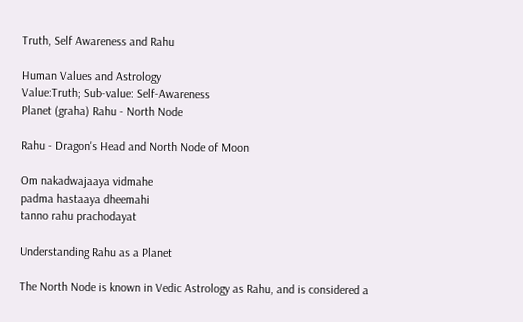Truth, Self Awareness and Rahu

Human Values and Astrology
Value:Truth; Sub-value: Self-Awareness
Planet (graha) Rahu - North Node

Rahu - Dragon's Head and North Node of Moon

Om nakadwajaaya vidmahe
padma hastaaya dheemahi
tanno rahu prachodayat

Understanding Rahu as a Planet

The North Node is known in Vedic Astrology as Rahu, and is considered a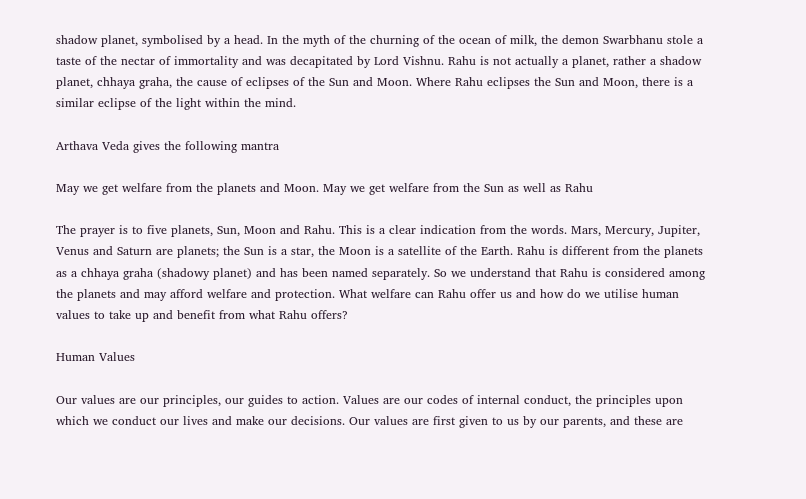shadow planet, symbolised by a head. In the myth of the churning of the ocean of milk, the demon Swarbhanu stole a taste of the nectar of immortality and was decapitated by Lord Vishnu. Rahu is not actually a planet, rather a shadow planet, chhaya graha, the cause of eclipses of the Sun and Moon. Where Rahu eclipses the Sun and Moon, there is a similar eclipse of the light within the mind.

Arthava Veda gives the following mantra

May we get welfare from the planets and Moon. May we get welfare from the Sun as well as Rahu

The prayer is to five planets, Sun, Moon and Rahu. This is a clear indication from the words. Mars, Mercury, Jupiter, Venus and Saturn are planets; the Sun is a star, the Moon is a satellite of the Earth. Rahu is different from the planets as a chhaya graha (shadowy planet) and has been named separately. So we understand that Rahu is considered among the planets and may afford welfare and protection. What welfare can Rahu offer us and how do we utilise human values to take up and benefit from what Rahu offers?

Human Values

Our values are our principles, our guides to action. Values are our codes of internal conduct, the principles upon which we conduct our lives and make our decisions. Our values are first given to us by our parents, and these are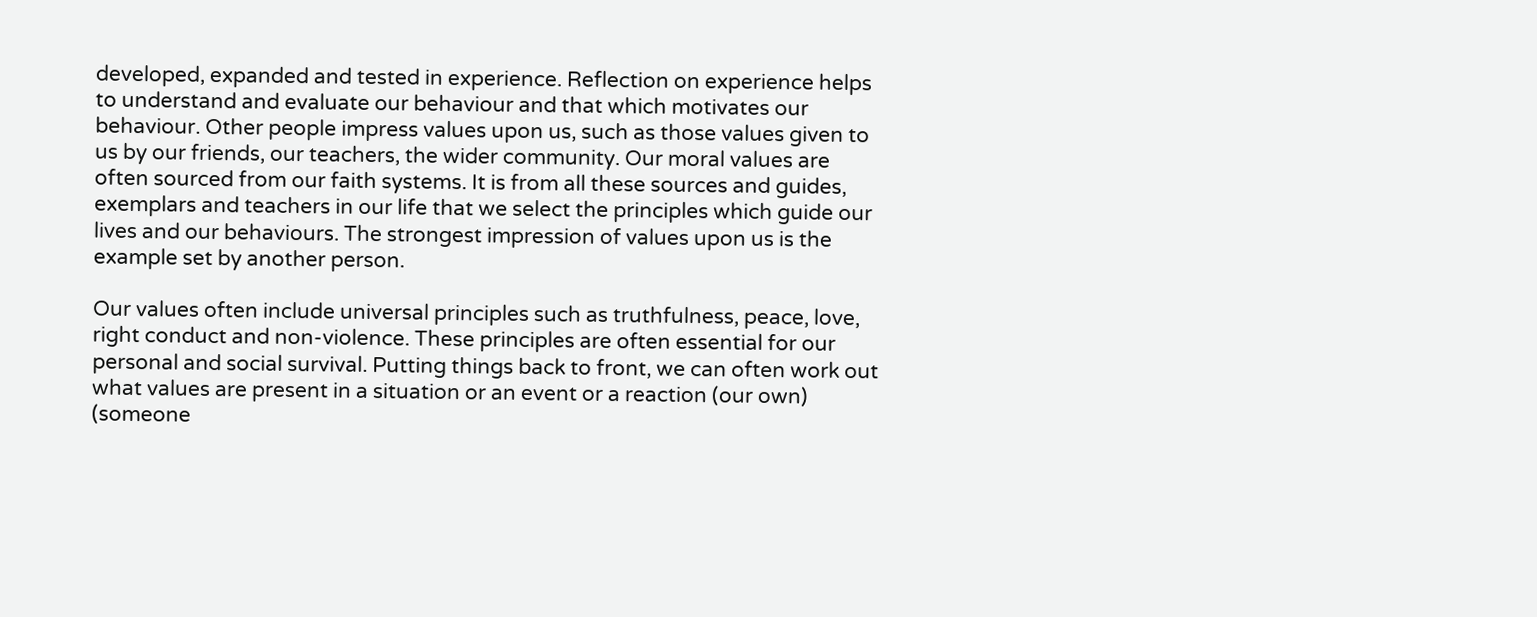developed, expanded and tested in experience. Reflection on experience helps to understand and evaluate our behaviour and that which motivates our behaviour. Other people impress values upon us, such as those values given to us by our friends, our teachers, the wider community. Our moral values are often sourced from our faith systems. It is from all these sources and guides, exemplars and teachers in our life that we select the principles which guide our lives and our behaviours. The strongest impression of values upon us is the example set by another person.

Our values often include universal principles such as truthfulness, peace, love, right conduct and non-violence. These principles are often essential for our personal and social survival. Putting things back to front, we can often work out what values are present in a situation or an event or a reaction (our own) (someone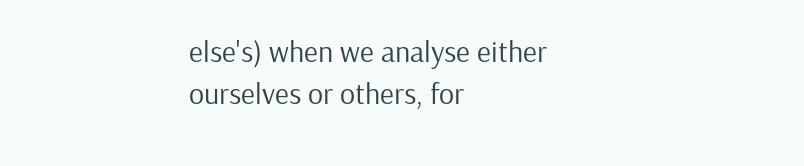else's) when we analyse either ourselves or others, for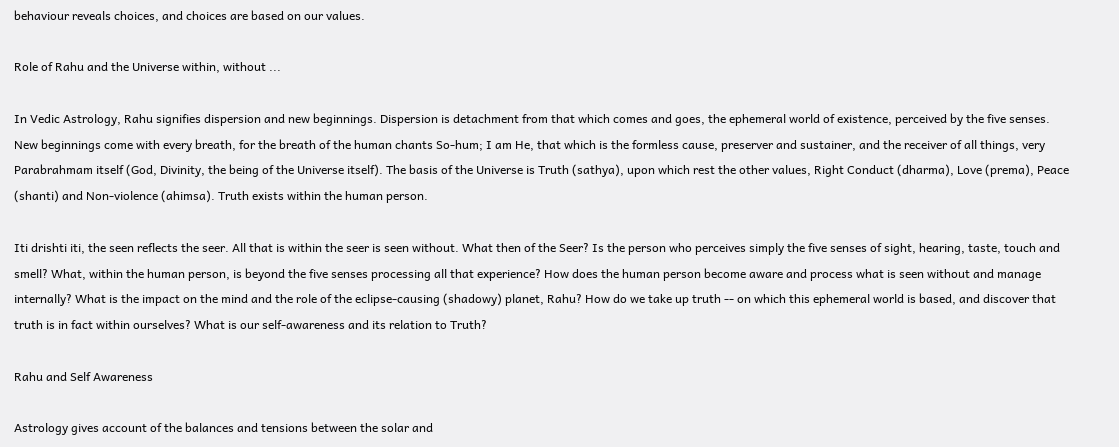behaviour reveals choices, and choices are based on our values.

Role of Rahu and the Universe within, without ...

In Vedic Astrology, Rahu signifies dispersion and new beginnings. Dispersion is detachment from that which comes and goes, the ephemeral world of existence, perceived by the five senses. New beginnings come with every breath, for the breath of the human chants So-hum; I am He, that which is the formless cause, preserver and sustainer, and the receiver of all things, very Parabrahmam itself (God, Divinity, the being of the Universe itself). The basis of the Universe is Truth (sathya), upon which rest the other values, Right Conduct (dharma), Love (prema), Peace (shanti) and Non-violence (ahimsa). Truth exists within the human person.

Iti drishti iti, the seen reflects the seer. All that is within the seer is seen without. What then of the Seer? Is the person who perceives simply the five senses of sight, hearing, taste, touch and smell? What, within the human person, is beyond the five senses processing all that experience? How does the human person become aware and process what is seen without and manage internally? What is the impact on the mind and the role of the eclipse-causing (shadowy) planet, Rahu? How do we take up truth -- on which this ephemeral world is based, and discover that truth is in fact within ourselves? What is our self-awareness and its relation to Truth?

Rahu and Self Awareness

Astrology gives account of the balances and tensions between the solar and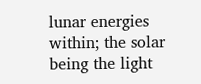lunar energies within; the solar being the light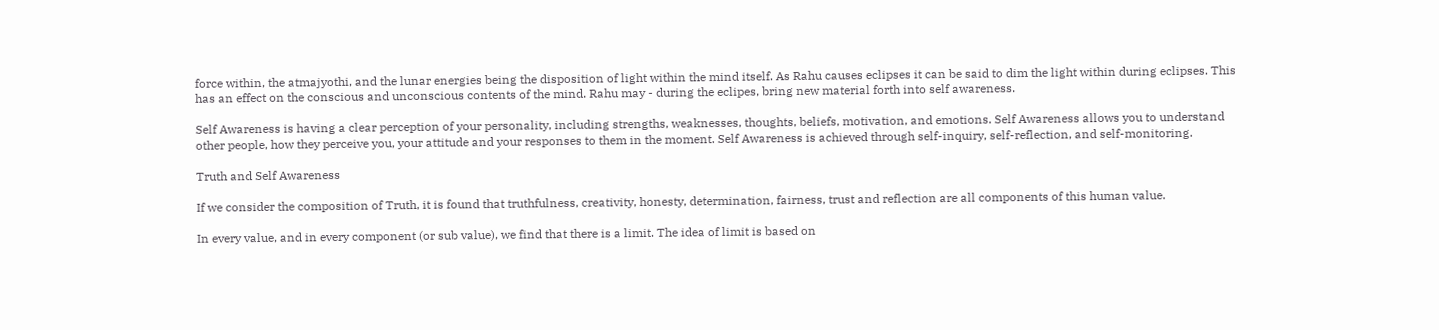force within, the atmajyothi, and the lunar energies being the disposition of light within the mind itself. As Rahu causes eclipses it can be said to dim the light within during eclipses. This has an effect on the conscious and unconscious contents of the mind. Rahu may - during the eclipes, bring new material forth into self awareness.

Self Awareness is having a clear perception of your personality, including strengths, weaknesses, thoughts, beliefs, motivation, and emotions. Self Awareness allows you to understand other people, how they perceive you, your attitude and your responses to them in the moment. Self Awareness is achieved through self-inquiry, self-reflection, and self-monitoring.

Truth and Self Awareness

If we consider the composition of Truth, it is found that truthfulness, creativity, honesty, determination, fairness, trust and reflection are all components of this human value.

In every value, and in every component (or sub value), we find that there is a limit. The idea of limit is based on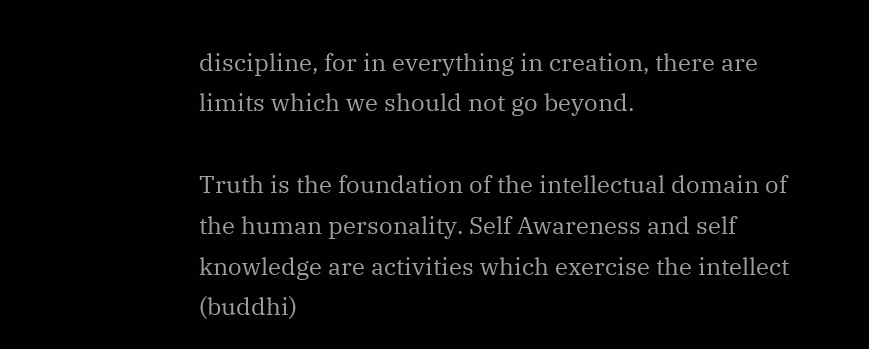discipline, for in everything in creation, there are limits which we should not go beyond.

Truth is the foundation of the intellectual domain of the human personality. Self Awareness and self knowledge are activities which exercise the intellect (buddhi)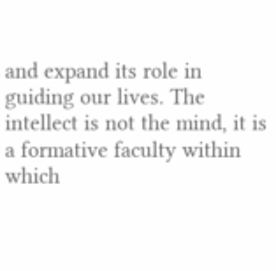and expand its role in guiding our lives. The intellect is not the mind, it is a formative faculty within which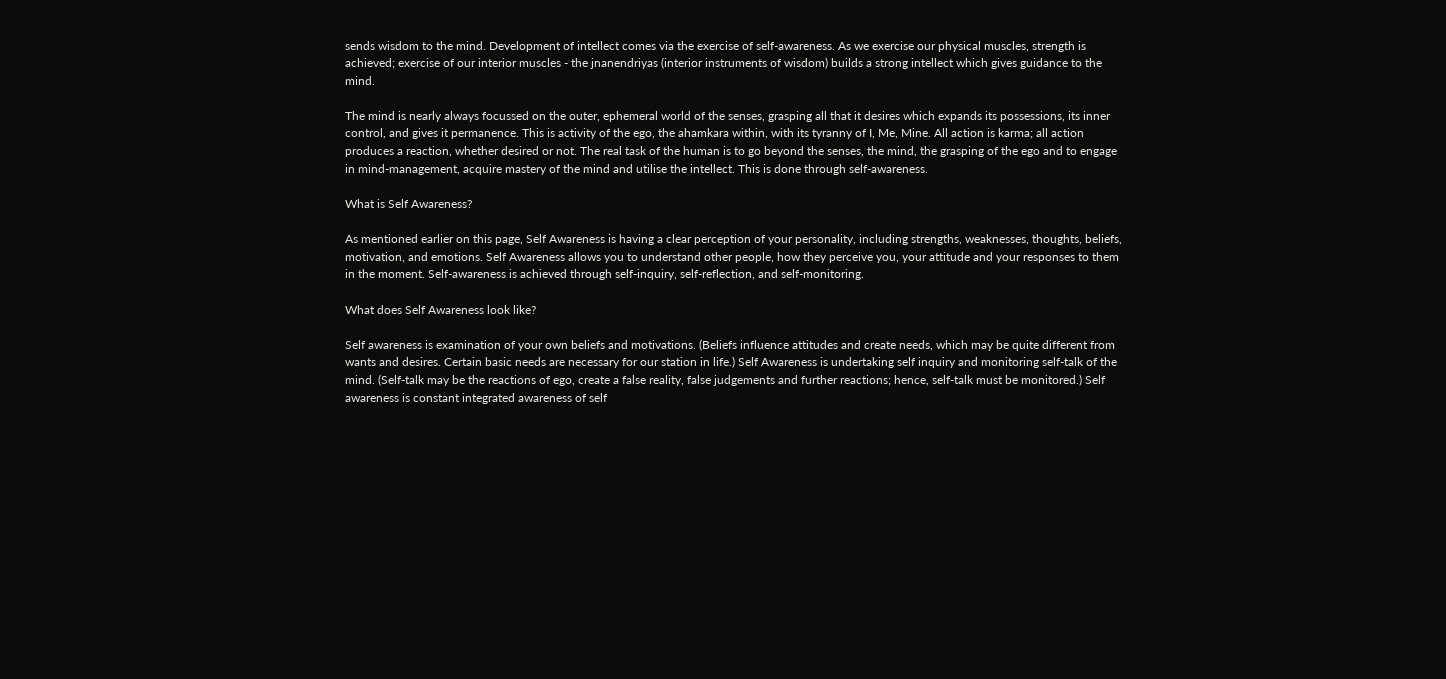sends wisdom to the mind. Development of intellect comes via the exercise of self-awareness. As we exercise our physical muscles, strength is achieved; exercise of our interior muscles - the jnanendriyas (interior instruments of wisdom) builds a strong intellect which gives guidance to the mind.

The mind is nearly always focussed on the outer, ephemeral world of the senses, grasping all that it desires which expands its possessions, its inner control, and gives it permanence. This is activity of the ego, the ahamkara within, with its tyranny of I, Me, Mine. All action is karma; all action produces a reaction, whether desired or not. The real task of the human is to go beyond the senses, the mind, the grasping of the ego and to engage in mind-management, acquire mastery of the mind and utilise the intellect. This is done through self-awareness.

What is Self Awareness?

As mentioned earlier on this page, Self Awareness is having a clear perception of your personality, including strengths, weaknesses, thoughts, beliefs, motivation, and emotions. Self Awareness allows you to understand other people, how they perceive you, your attitude and your responses to them in the moment. Self-awareness is achieved through self-inquiry, self-reflection, and self-monitoring.

What does Self Awareness look like?

Self awareness is examination of your own beliefs and motivations. (Beliefs influence attitudes and create needs, which may be quite different from wants and desires. Certain basic needs are necessary for our station in life.) Self Awareness is undertaking self inquiry and monitoring self-talk of the mind. (Self-talk may be the reactions of ego, create a false reality, false judgements and further reactions; hence, self-talk must be monitored.) Self awareness is constant integrated awareness of self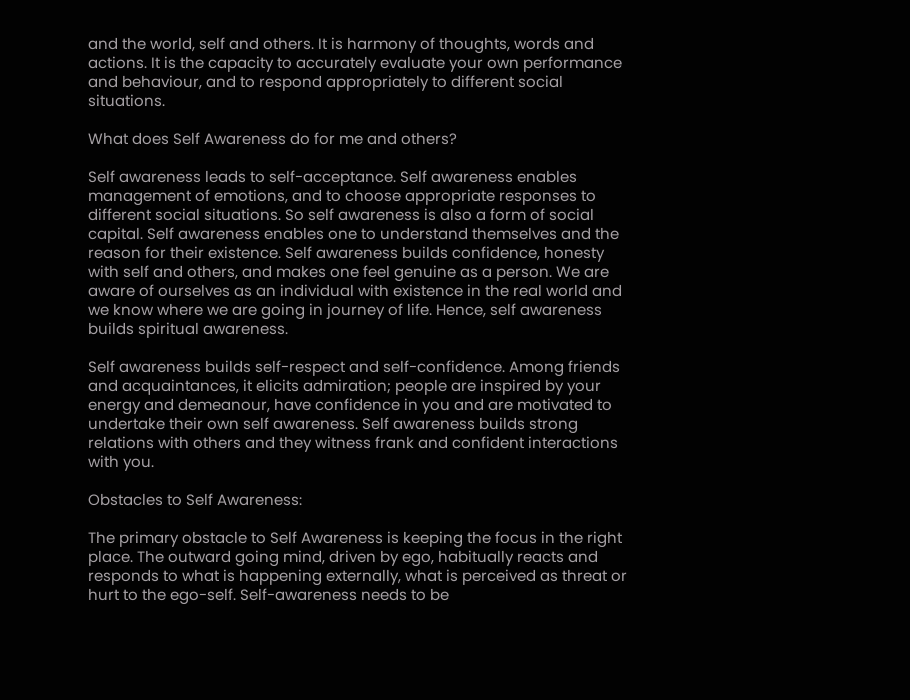and the world, self and others. It is harmony of thoughts, words and actions. It is the capacity to accurately evaluate your own performance and behaviour, and to respond appropriately to different social situations.

What does Self Awareness do for me and others?

Self awareness leads to self-acceptance. Self awareness enables management of emotions, and to choose appropriate responses to different social situations. So self awareness is also a form of social capital. Self awareness enables one to understand themselves and the reason for their existence. Self awareness builds confidence, honesty with self and others, and makes one feel genuine as a person. We are aware of ourselves as an individual with existence in the real world and we know where we are going in journey of life. Hence, self awareness builds spiritual awareness.

Self awareness builds self-respect and self-confidence. Among friends and acquaintances, it elicits admiration; people are inspired by your energy and demeanour, have confidence in you and are motivated to undertake their own self awareness. Self awareness builds strong relations with others and they witness frank and confident interactions with you.

Obstacles to Self Awareness:

The primary obstacle to Self Awareness is keeping the focus in the right place. The outward going mind, driven by ego, habitually reacts and responds to what is happening externally, what is perceived as threat or hurt to the ego-self. Self-awareness needs to be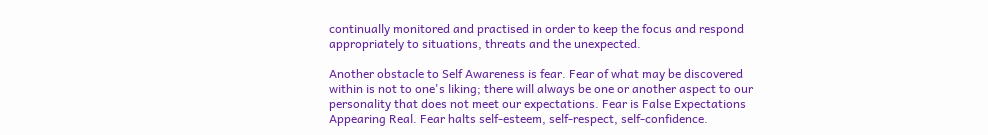continually monitored and practised in order to keep the focus and respond appropriately to situations, threats and the unexpected.

Another obstacle to Self Awareness is fear. Fear of what may be discovered within is not to one's liking; there will always be one or another aspect to our personality that does not meet our expectations. Fear is False Expectations Appearing Real. Fear halts self-esteem, self-respect, self-confidence.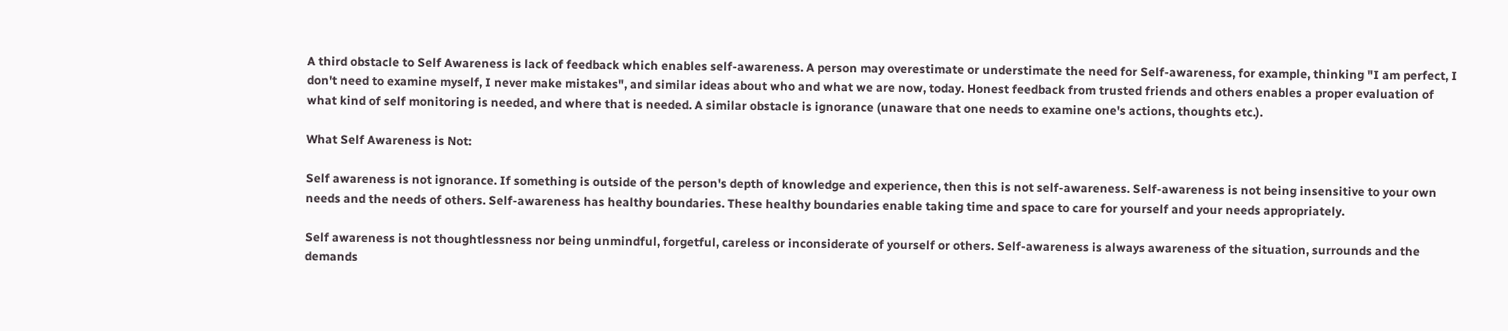A third obstacle to Self Awareness is lack of feedback which enables self-awareness. A person may overestimate or understimate the need for Self-awareness, for example, thinking "I am perfect, I don't need to examine myself, I never make mistakes", and similar ideas about who and what we are now, today. Honest feedback from trusted friends and others enables a proper evaluation of what kind of self monitoring is needed, and where that is needed. A similar obstacle is ignorance (unaware that one needs to examine one's actions, thoughts etc.).

What Self Awareness is Not:

Self awareness is not ignorance. If something is outside of the person's depth of knowledge and experience, then this is not self-awareness. Self-awareness is not being insensitive to your own needs and the needs of others. Self-awareness has healthy boundaries. These healthy boundaries enable taking time and space to care for yourself and your needs appropriately.

Self awareness is not thoughtlessness nor being unmindful, forgetful, careless or inconsiderate of yourself or others. Self-awareness is always awareness of the situation, surrounds and the demands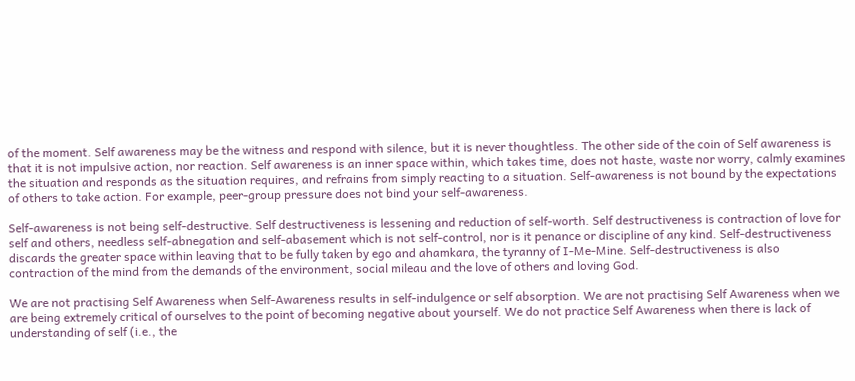of the moment. Self awareness may be the witness and respond with silence, but it is never thoughtless. The other side of the coin of Self awareness is that it is not impulsive action, nor reaction. Self awareness is an inner space within, which takes time, does not haste, waste nor worry, calmly examines the situation and responds as the situation requires, and refrains from simply reacting to a situation. Self-awareness is not bound by the expectations of others to take action. For example, peer-group pressure does not bind your self-awareness.

Self-awareness is not being self-destructive. Self destructiveness is lessening and reduction of self-worth. Self destructiveness is contraction of love for self and others, needless self-abnegation and self-abasement which is not self-control, nor is it penance or discipline of any kind. Self-destructiveness discards the greater space within leaving that to be fully taken by ego and ahamkara, the tyranny of I-Me-Mine. Self-destructiveness is also contraction of the mind from the demands of the environment, social mileau and the love of others and loving God.

We are not practising Self Awareness when Self-Awareness results in self-indulgence or self absorption. We are not practising Self Awareness when we are being extremely critical of ourselves to the point of becoming negative about yourself. We do not practice Self Awareness when there is lack of understanding of self (i.e., the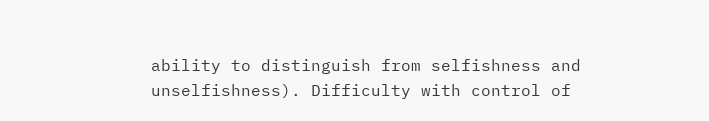ability to distinguish from selfishness and unselfishness). Difficulty with control of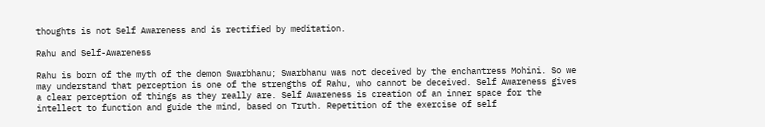thoughts is not Self Awareness and is rectified by meditation.

Rahu and Self-Awareness

Rahu is born of the myth of the demon Swarbhanu; Swarbhanu was not deceived by the enchantress Mohini. So we may understand that perception is one of the strengths of Rahu, who cannot be deceived. Self Awareness gives a clear perception of things as they really are. Self Awareness is creation of an inner space for the intellect to function and guide the mind, based on Truth. Repetition of the exercise of self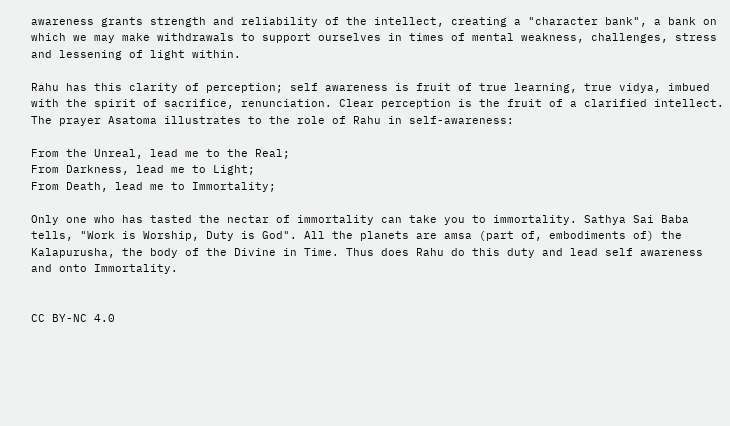awareness grants strength and reliability of the intellect, creating a "character bank", a bank on which we may make withdrawals to support ourselves in times of mental weakness, challenges, stress and lessening of light within.

Rahu has this clarity of perception; self awareness is fruit of true learning, true vidya, imbued with the spirit of sacrifice, renunciation. Clear perception is the fruit of a clarified intellect. The prayer Asatoma illustrates to the role of Rahu in self-awareness:

From the Unreal, lead me to the Real;
From Darkness, lead me to Light;
From Death, lead me to Immortality;

Only one who has tasted the nectar of immortality can take you to immortality. Sathya Sai Baba tells, "Work is Worship, Duty is God". All the planets are amsa (part of, embodiments of) the Kalapurusha, the body of the Divine in Time. Thus does Rahu do this duty and lead self awareness and onto Immortality.


CC BY-NC 4.0